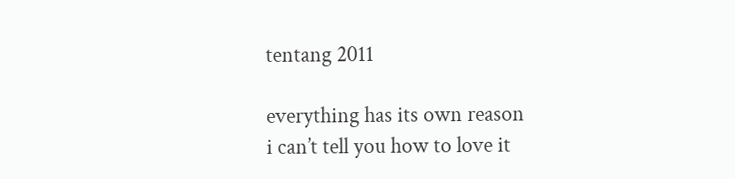tentang 2011

everything has its own reason
i can’t tell you how to love it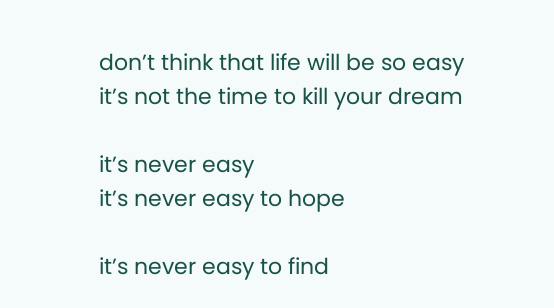don’t think that life will be so easy
it’s not the time to kill your dream

it’s never easy
it’s never easy to hope

it’s never easy to find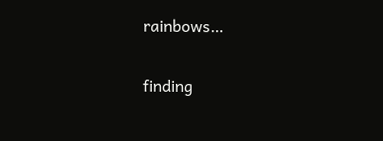rainbows…

finding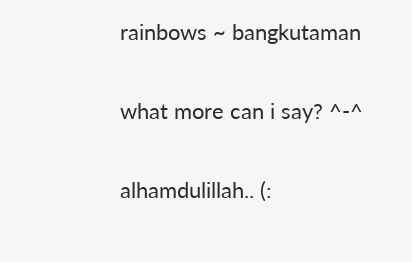rainbows ~ bangkutaman

what more can i say? ^-^

alhamdulillah.. (: